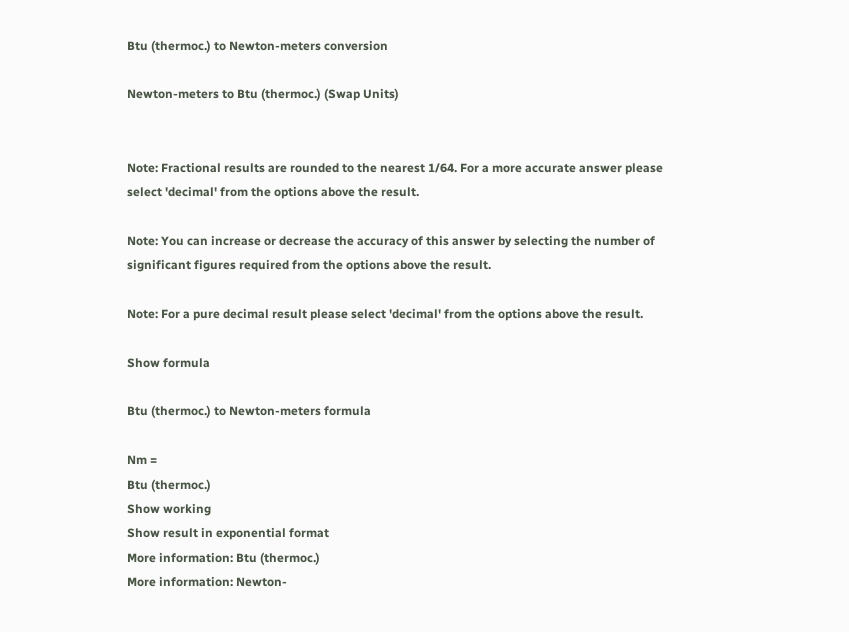Btu (thermoc.) to Newton-meters conversion

Newton-meters to Btu (thermoc.) (Swap Units)


Note: Fractional results are rounded to the nearest 1/64. For a more accurate answer please select 'decimal' from the options above the result.

Note: You can increase or decrease the accuracy of this answer by selecting the number of significant figures required from the options above the result.

Note: For a pure decimal result please select 'decimal' from the options above the result.

Show formula

Btu (thermoc.) to Newton-meters formula

Nm =
Btu (thermoc.)
Show working
Show result in exponential format
More information: Btu (thermoc.)
More information: Newton-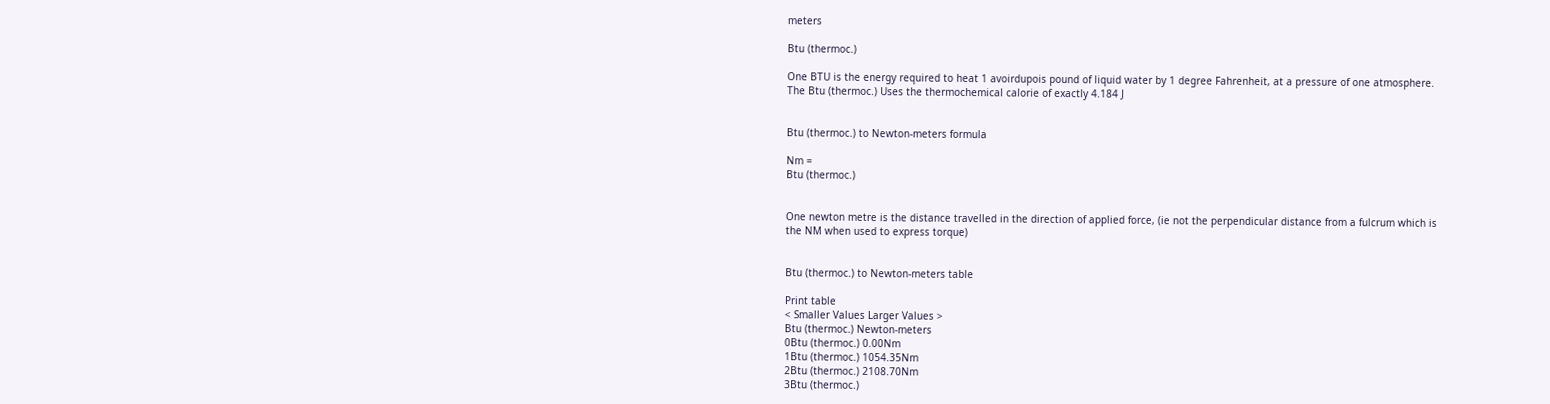meters

Btu (thermoc.)

One BTU is the energy required to heat 1 avoirdupois pound of liquid water by 1 degree Fahrenheit, at a pressure of one atmosphere. The Btu (thermoc.) Uses the thermochemical calorie of exactly 4.184 J


Btu (thermoc.) to Newton-meters formula

Nm =
Btu (thermoc.)


One newton metre is the distance travelled in the direction of applied force, (ie not the perpendicular distance from a fulcrum which is the NM when used to express torque)


Btu (thermoc.) to Newton-meters table

Print table
< Smaller Values Larger Values >
Btu (thermoc.) Newton-meters
0Btu (thermoc.) 0.00Nm
1Btu (thermoc.) 1054.35Nm
2Btu (thermoc.) 2108.70Nm
3Btu (thermoc.)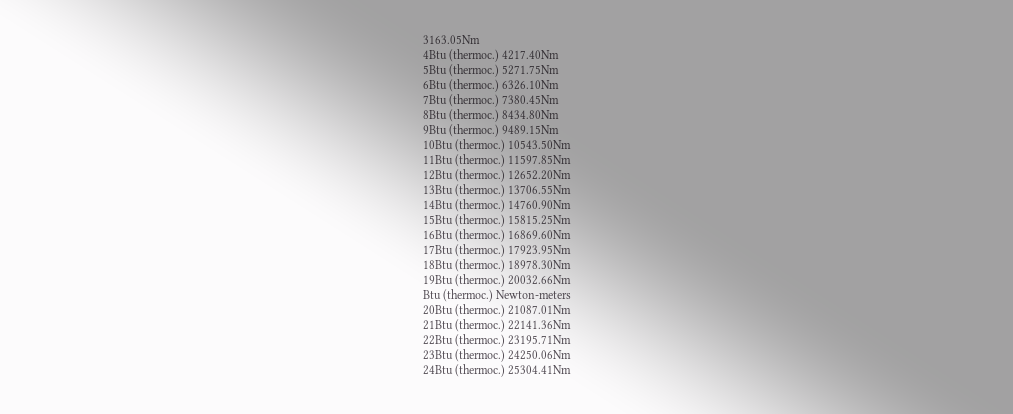3163.05Nm
4Btu (thermoc.) 4217.40Nm
5Btu (thermoc.) 5271.75Nm
6Btu (thermoc.) 6326.10Nm
7Btu (thermoc.) 7380.45Nm
8Btu (thermoc.) 8434.80Nm
9Btu (thermoc.) 9489.15Nm
10Btu (thermoc.) 10543.50Nm
11Btu (thermoc.) 11597.85Nm
12Btu (thermoc.) 12652.20Nm
13Btu (thermoc.) 13706.55Nm
14Btu (thermoc.) 14760.90Nm
15Btu (thermoc.) 15815.25Nm
16Btu (thermoc.) 16869.60Nm
17Btu (thermoc.) 17923.95Nm
18Btu (thermoc.) 18978.30Nm
19Btu (thermoc.) 20032.66Nm
Btu (thermoc.) Newton-meters
20Btu (thermoc.) 21087.01Nm
21Btu (thermoc.) 22141.36Nm
22Btu (thermoc.) 23195.71Nm
23Btu (thermoc.) 24250.06Nm
24Btu (thermoc.) 25304.41Nm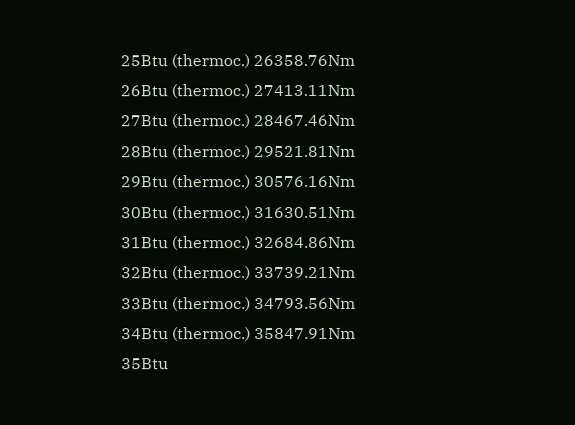25Btu (thermoc.) 26358.76Nm
26Btu (thermoc.) 27413.11Nm
27Btu (thermoc.) 28467.46Nm
28Btu (thermoc.) 29521.81Nm
29Btu (thermoc.) 30576.16Nm
30Btu (thermoc.) 31630.51Nm
31Btu (thermoc.) 32684.86Nm
32Btu (thermoc.) 33739.21Nm
33Btu (thermoc.) 34793.56Nm
34Btu (thermoc.) 35847.91Nm
35Btu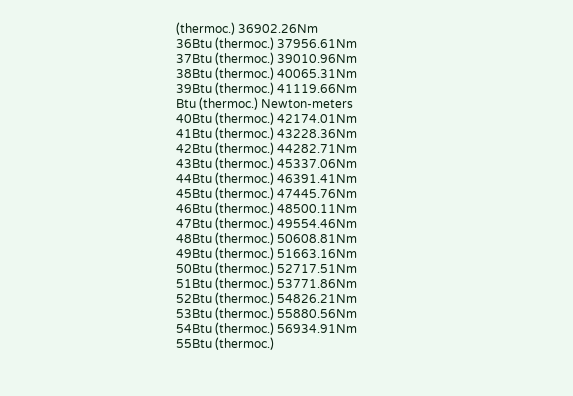(thermoc.) 36902.26Nm
36Btu (thermoc.) 37956.61Nm
37Btu (thermoc.) 39010.96Nm
38Btu (thermoc.) 40065.31Nm
39Btu (thermoc.) 41119.66Nm
Btu (thermoc.) Newton-meters
40Btu (thermoc.) 42174.01Nm
41Btu (thermoc.) 43228.36Nm
42Btu (thermoc.) 44282.71Nm
43Btu (thermoc.) 45337.06Nm
44Btu (thermoc.) 46391.41Nm
45Btu (thermoc.) 47445.76Nm
46Btu (thermoc.) 48500.11Nm
47Btu (thermoc.) 49554.46Nm
48Btu (thermoc.) 50608.81Nm
49Btu (thermoc.) 51663.16Nm
50Btu (thermoc.) 52717.51Nm
51Btu (thermoc.) 53771.86Nm
52Btu (thermoc.) 54826.21Nm
53Btu (thermoc.) 55880.56Nm
54Btu (thermoc.) 56934.91Nm
55Btu (thermoc.)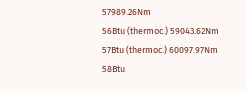57989.26Nm
56Btu (thermoc.) 59043.62Nm
57Btu (thermoc.) 60097.97Nm
58Btu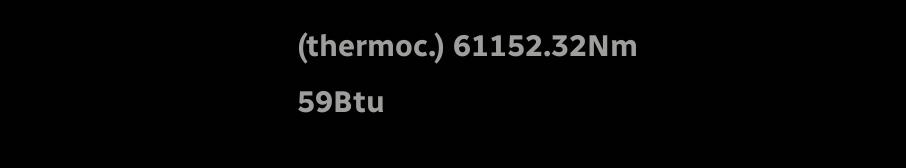(thermoc.) 61152.32Nm
59Btu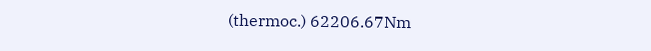(thermoc.) 62206.67Nm